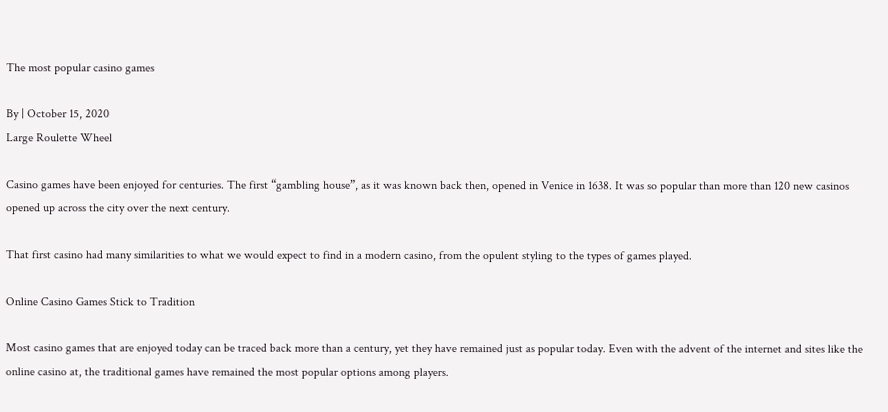The most popular casino games

By | October 15, 2020
Large Roulette Wheel

Casino games have been enjoyed for centuries. The first “gambling house”, as it was known back then, opened in Venice in 1638. It was so popular than more than 120 new casinos opened up across the city over the next century.

That first casino had many similarities to what we would expect to find in a modern casino, from the opulent styling to the types of games played.

Online Casino Games Stick to Tradition

Most casino games that are enjoyed today can be traced back more than a century, yet they have remained just as popular today. Even with the advent of the internet and sites like the online casino at, the traditional games have remained the most popular options among players.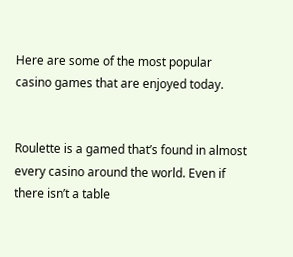Here are some of the most popular casino games that are enjoyed today.


Roulette is a gamed that’s found in almost every casino around the world. Even if there isn’t a table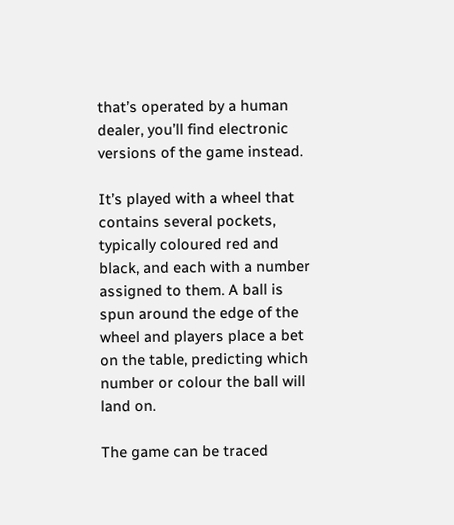that’s operated by a human dealer, you’ll find electronic versions of the game instead.

It’s played with a wheel that contains several pockets, typically coloured red and black, and each with a number assigned to them. A ball is spun around the edge of the wheel and players place a bet on the table, predicting which number or colour the ball will land on.

The game can be traced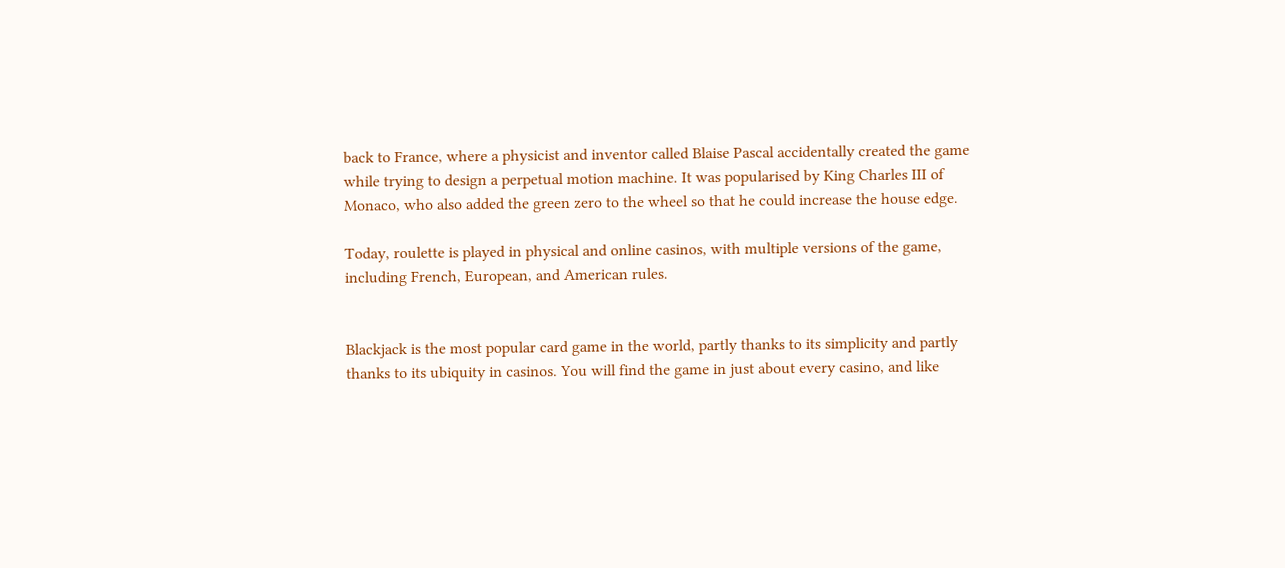back to France, where a physicist and inventor called Blaise Pascal accidentally created the game while trying to design a perpetual motion machine. It was popularised by King Charles III of Monaco, who also added the green zero to the wheel so that he could increase the house edge.

Today, roulette is played in physical and online casinos, with multiple versions of the game, including French, European, and American rules.


Blackjack is the most popular card game in the world, partly thanks to its simplicity and partly thanks to its ubiquity in casinos. You will find the game in just about every casino, and like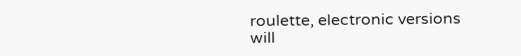roulette, electronic versions will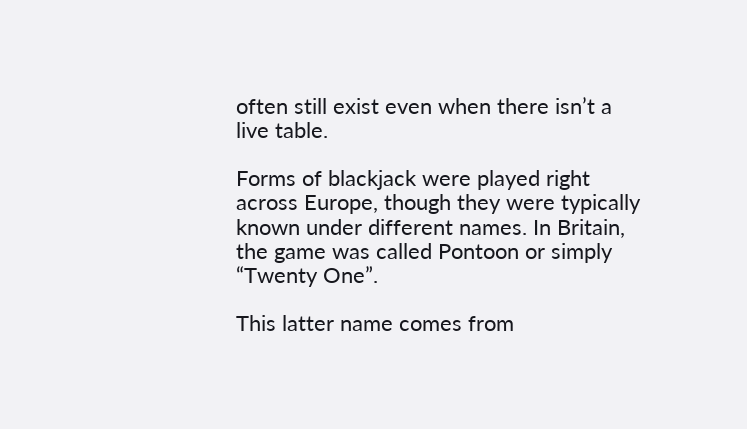often still exist even when there isn’t a live table.

Forms of blackjack were played right across Europe, though they were typically known under different names. In Britain, the game was called Pontoon or simply “Twenty One”.

This latter name comes from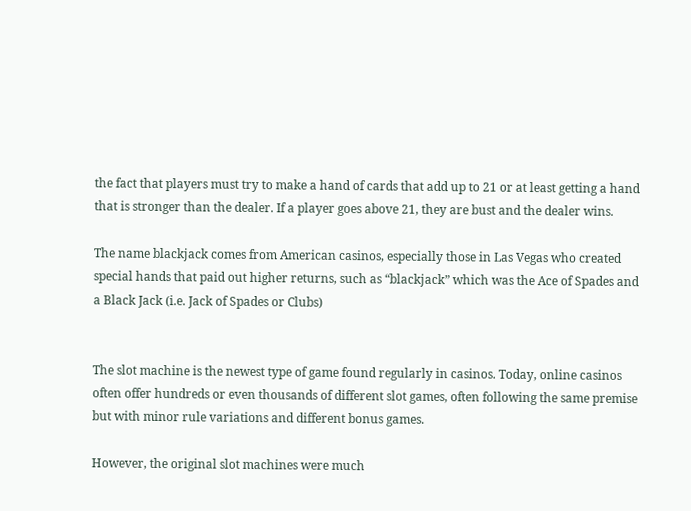the fact that players must try to make a hand of cards that add up to 21 or at least getting a hand that is stronger than the dealer. If a player goes above 21, they are bust and the dealer wins.

The name blackjack comes from American casinos, especially those in Las Vegas who created special hands that paid out higher returns, such as “blackjack” which was the Ace of Spades and a Black Jack (i.e. Jack of Spades or Clubs)


The slot machine is the newest type of game found regularly in casinos. Today, online casinos often offer hundreds or even thousands of different slot games, often following the same premise but with minor rule variations and different bonus games.

However, the original slot machines were much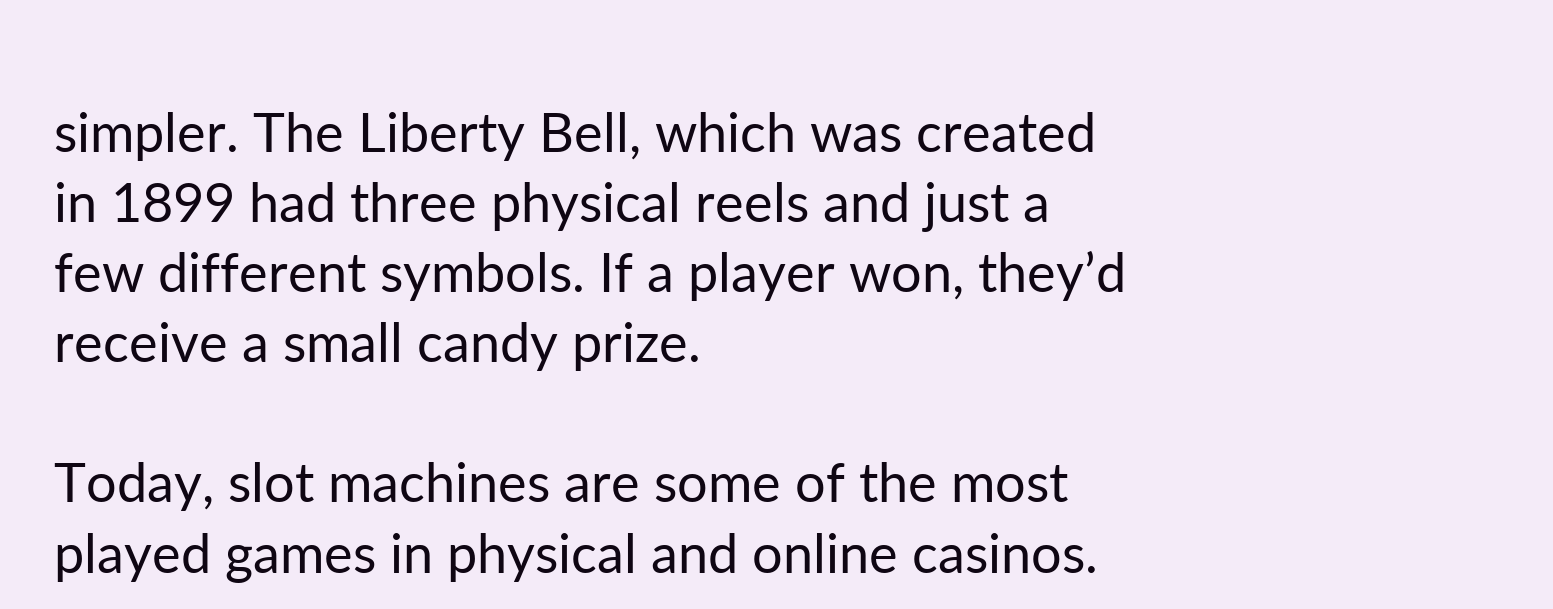simpler. The Liberty Bell, which was created in 1899 had three physical reels and just a few different symbols. If a player won, they’d receive a small candy prize.

Today, slot machines are some of the most played games in physical and online casinos.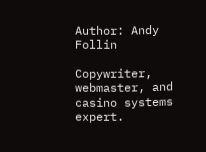Author: Andy Follin

Copywriter, webmaster, and casino systems expert.